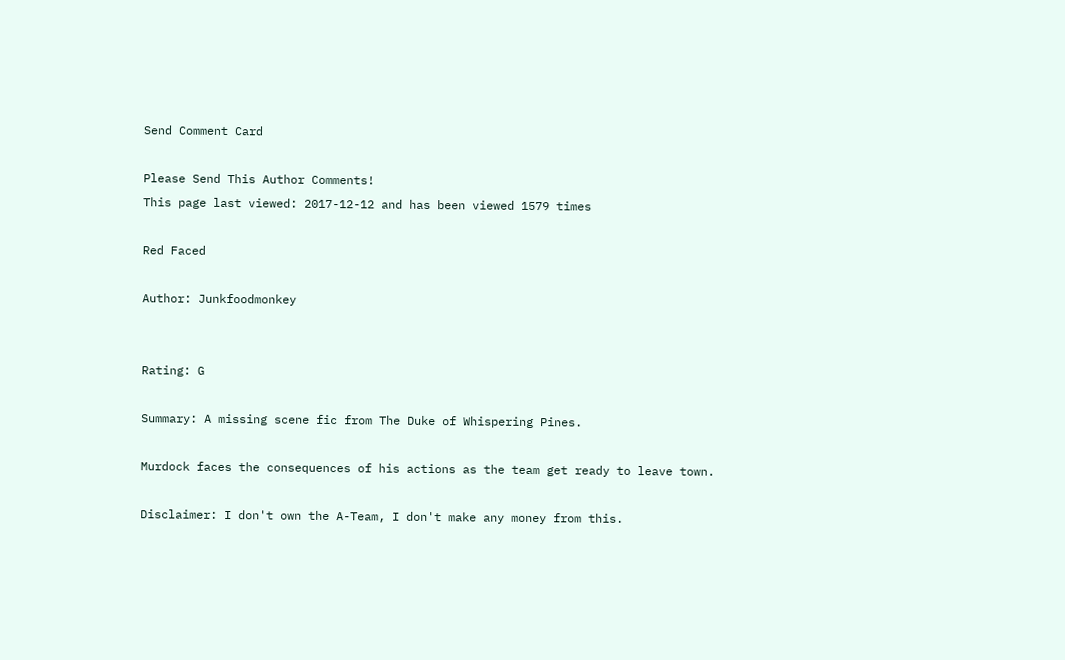Send Comment Card

Please Send This Author Comments!
This page last viewed: 2017-12-12 and has been viewed 1579 times

Red Faced

Author: Junkfoodmonkey


Rating: G

Summary: A missing scene fic from The Duke of Whispering Pines.

Murdock faces the consequences of his actions as the team get ready to leave town.

Disclaimer: I don't own the A-Team, I don't make any money from this.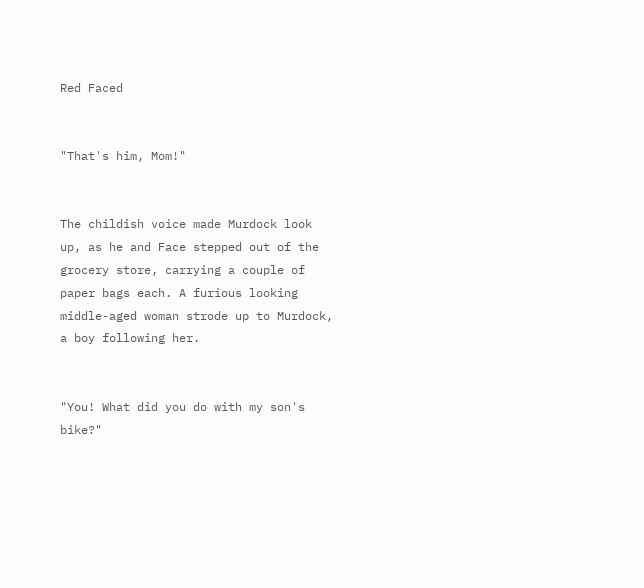Red Faced


"That's him, Mom!"


The childish voice made Murdock look up, as he and Face stepped out of the grocery store, carrying a couple of paper bags each. A furious looking middle-aged woman strode up to Murdock, a boy following her.


"You! What did you do with my son's bike?"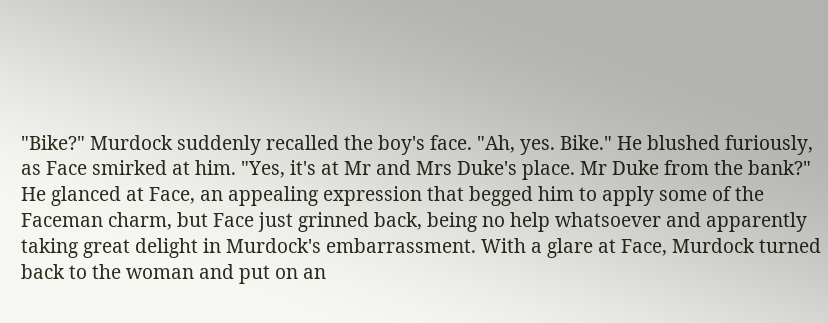"Bike?" Murdock suddenly recalled the boy's face. "Ah, yes. Bike." He blushed furiously, as Face smirked at him. "Yes, it's at Mr and Mrs Duke's place. Mr Duke from the bank?" He glanced at Face, an appealing expression that begged him to apply some of the Faceman charm, but Face just grinned back, being no help whatsoever and apparently taking great delight in Murdock's embarrassment. With a glare at Face, Murdock turned back to the woman and put on an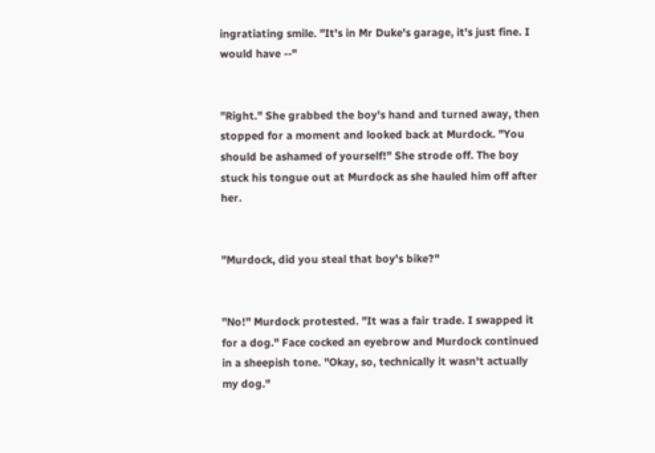ingratiating smile. "It's in Mr Duke's garage, it's just fine. I would have --"


"Right." She grabbed the boy's hand and turned away, then stopped for a moment and looked back at Murdock. "You should be ashamed of yourself!" She strode off. The boy stuck his tongue out at Murdock as she hauled him off after her.


"Murdock, did you steal that boy's bike?"


"No!" Murdock protested. "It was a fair trade. I swapped it for a dog." Face cocked an eyebrow and Murdock continued in a sheepish tone. "Okay, so, technically it wasn't actually my dog."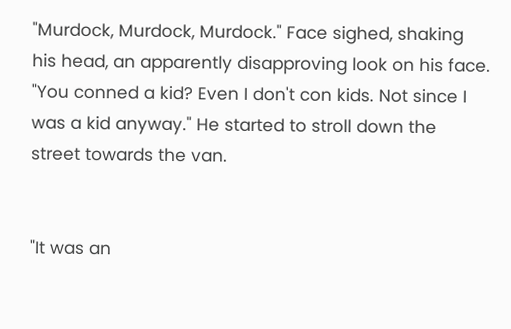"Murdock, Murdock, Murdock." Face sighed, shaking his head, an apparently disapproving look on his face. "You conned a kid? Even I don't con kids. Not since I was a kid anyway." He started to stroll down the street towards the van.


"It was an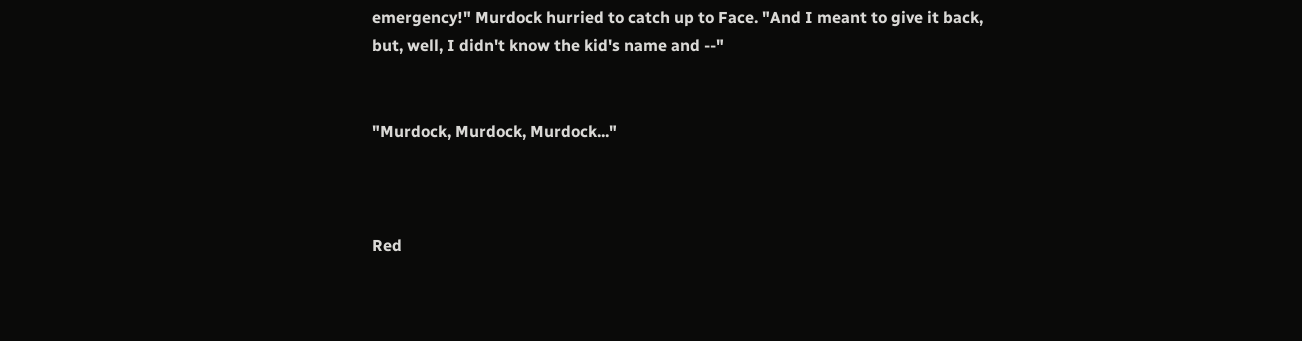emergency!" Murdock hurried to catch up to Face. "And I meant to give it back, but, well, I didn't know the kid's name and --"


"Murdock, Murdock, Murdock..."



Red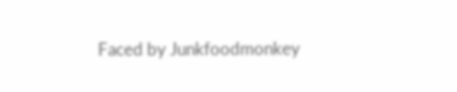Faced by Junkfoodmonkey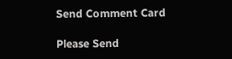Send Comment Card

Please Send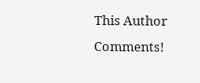This Author Comments!